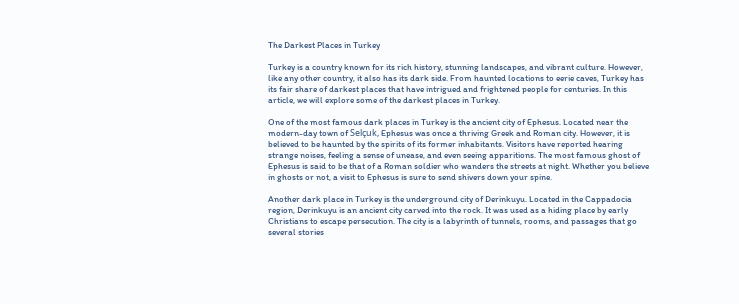The Darkest Places in Turkey

Turkey is a country known for its rich history, stunning landscapes, and vibrant culture. However, like any other country, it also has its dark side. From haunted locations to eerie caves, Turkey has its fair share of darkest places that have intrigued and frightened people for centuries. In this article, we will explore some of the darkest places in Turkey.

One of the most famous dark places in Turkey is the ancient city of Ephesus. Located near the modern-day town of Selçuk, Ephesus was once a thriving Greek and Roman city. However, it is believed to be haunted by the spirits of its former inhabitants. Visitors have reported hearing strange noises, feeling a sense of unease, and even seeing apparitions. The most famous ghost of Ephesus is said to be that of a Roman soldier who wanders the streets at night. Whether you believe in ghosts or not, a visit to Ephesus is sure to send shivers down your spine.

Another dark place in Turkey is the underground city of Derinkuyu. Located in the Cappadocia region, Derinkuyu is an ancient city carved into the rock. It was used as a hiding place by early Christians to escape persecution. The city is a labyrinth of tunnels, rooms, and passages that go several stories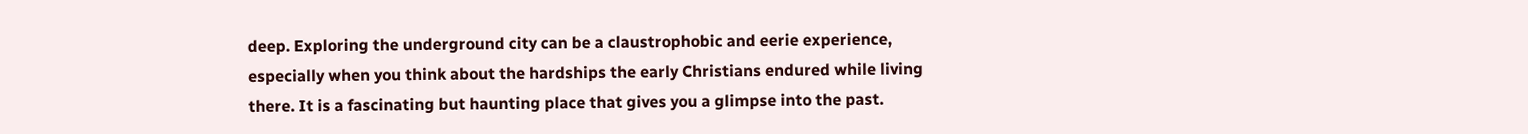deep. Exploring the underground city can be a claustrophobic and eerie experience, especially when you think about the hardships the early Christians endured while living there. It is a fascinating but haunting place that gives you a glimpse into the past.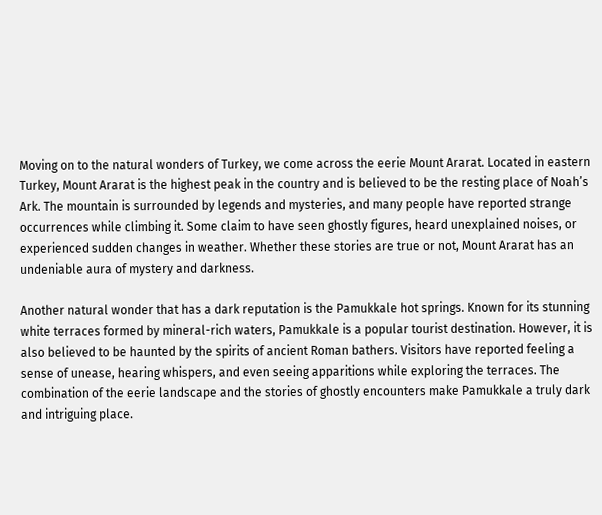Moving on to the natural wonders of Turkey, we come across the eerie Mount Ararat. Located in eastern Turkey, Mount Ararat is the highest peak in the country and is believed to be the resting place of Noah’s Ark. The mountain is surrounded by legends and mysteries, and many people have reported strange occurrences while climbing it. Some claim to have seen ghostly figures, heard unexplained noises, or experienced sudden changes in weather. Whether these stories are true or not, Mount Ararat has an undeniable aura of mystery and darkness.

Another natural wonder that has a dark reputation is the Pamukkale hot springs. Known for its stunning white terraces formed by mineral-rich waters, Pamukkale is a popular tourist destination. However, it is also believed to be haunted by the spirits of ancient Roman bathers. Visitors have reported feeling a sense of unease, hearing whispers, and even seeing apparitions while exploring the terraces. The combination of the eerie landscape and the stories of ghostly encounters make Pamukkale a truly dark and intriguing place.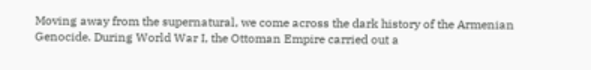Moving away from the supernatural, we come across the dark history of the Armenian Genocide. During World War I, the Ottoman Empire carried out a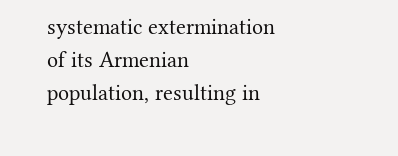systematic extermination of its Armenian population, resulting in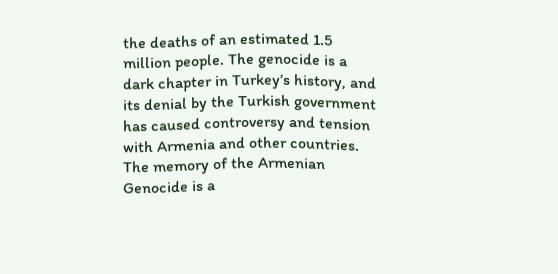the deaths of an estimated 1.5 million people. The genocide is a dark chapter in Turkey’s history, and its denial by the Turkish government has caused controversy and tension with Armenia and other countries. The memory of the Armenian Genocide is a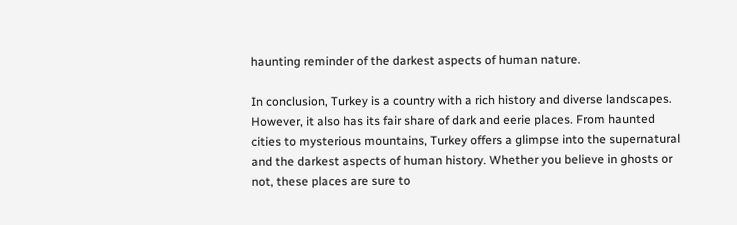haunting reminder of the darkest aspects of human nature.

In conclusion, Turkey is a country with a rich history and diverse landscapes. However, it also has its fair share of dark and eerie places. From haunted cities to mysterious mountains, Turkey offers a glimpse into the supernatural and the darkest aspects of human history. Whether you believe in ghosts or not, these places are sure to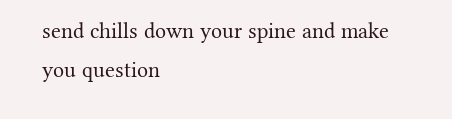send chills down your spine and make you question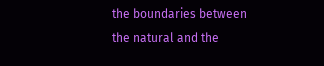the boundaries between the natural and the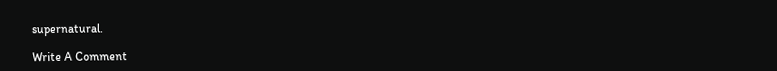supernatural.

Write A Comment